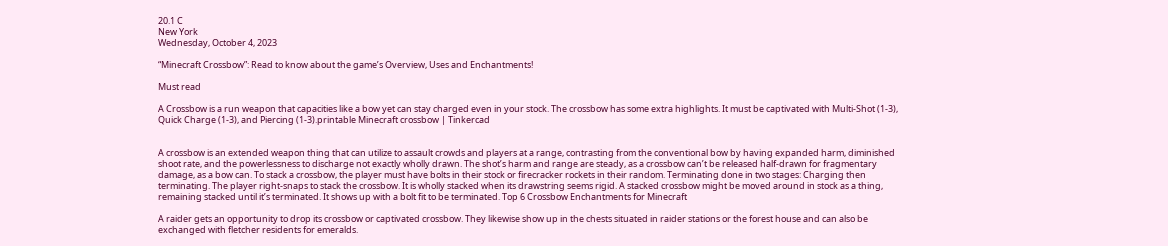20.1 C
New York
Wednesday, October 4, 2023

“Minecraft Crossbow”: Read to know about the game’s Overview, Uses and Enchantments!

Must read

A Crossbow is a run weapon that capacities like a bow yet can stay charged even in your stock. The crossbow has some extra highlights. It must be captivated with Multi-Shot (1-3), Quick Charge (1-3), and Piercing (1-3).printable Minecraft crossbow | Tinkercad


A crossbow is an extended weapon thing that can utilize to assault crowds and players at a range, contrasting from the conventional bow by having expanded harm, diminished shoot rate, and the powerlessness to discharge not exactly wholly drawn. The shot’s harm and range are steady, as a crossbow can’t be released half-drawn for fragmentary damage, as a bow can. To stack a crossbow, the player must have bolts in their stock or firecracker rockets in their random. Terminating done in two stages: Charging then terminating. The player right-snaps to stack the crossbow. It is wholly stacked when its drawstring seems rigid. A stacked crossbow might be moved around in stock as a thing, remaining stacked until it’s terminated. It shows up with a bolt fit to be terminated. Top 6 Crossbow Enchantments for Minecraft

A raider gets an opportunity to drop its crossbow or captivated crossbow. They likewise show up in the chests situated in raider stations or the forest house and can also be exchanged with fletcher residents for emeralds.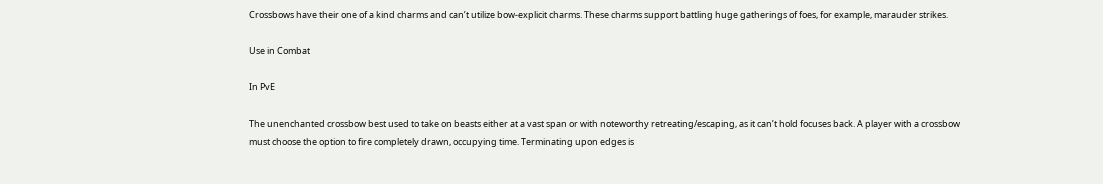Crossbows have their one of a kind charms and can’t utilize bow-explicit charms. These charms support battling huge gatherings of foes, for example, marauder strikes.

Use in Combat

In PvE

The unenchanted crossbow best used to take on beasts either at a vast span or with noteworthy retreating/escaping, as it can’t hold focuses back. A player with a crossbow must choose the option to fire completely drawn, occupying time. Terminating upon edges is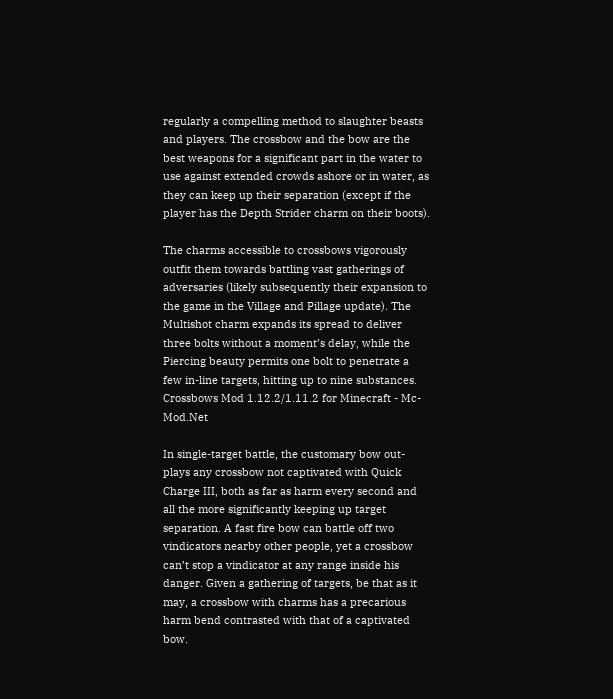regularly a compelling method to slaughter beasts and players. The crossbow and the bow are the best weapons for a significant part in the water to use against extended crowds ashore or in water, as they can keep up their separation (except if the player has the Depth Strider charm on their boots).

The charms accessible to crossbows vigorously outfit them towards battling vast gatherings of adversaries (likely subsequently their expansion to the game in the Village and Pillage update). The Multishot charm expands its spread to deliver three bolts without a moment’s delay, while the Piercing beauty permits one bolt to penetrate a few in-line targets, hitting up to nine substances. Crossbows Mod 1.12.2/1.11.2 for Minecraft - Mc-Mod.Net

In single-target battle, the customary bow out-plays any crossbow not captivated with Quick Charge III, both as far as harm every second and all the more significantly keeping up target separation. A fast fire bow can battle off two vindicators nearby other people, yet a crossbow can’t stop a vindicator at any range inside his danger. Given a gathering of targets, be that as it may, a crossbow with charms has a precarious harm bend contrasted with that of a captivated bow.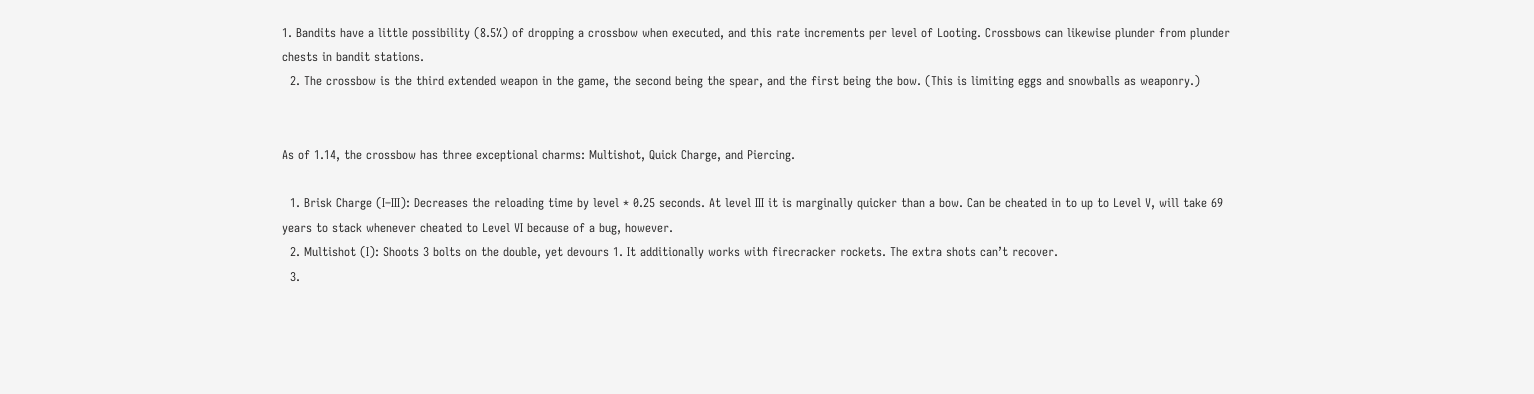1. Bandits have a little possibility (8.5%) of dropping a crossbow when executed, and this rate increments per level of Looting. Crossbows can likewise plunder from plunder chests in bandit stations.
  2. The crossbow is the third extended weapon in the game, the second being the spear, and the first being the bow. (This is limiting eggs and snowballs as weaponry.)


As of 1.14, the crossbow has three exceptional charms: Multishot, Quick Charge, and Piercing.

  1. Brisk Charge (I–III): Decreases the reloading time by level * 0.25 seconds. At level III it is marginally quicker than a bow. Can be cheated in to up to Level V, will take 69 years to stack whenever cheated to Level VI because of a bug, however.
  2. Multishot (I): Shoots 3 bolts on the double, yet devours 1. It additionally works with firecracker rockets. The extra shots can’t recover.
  3.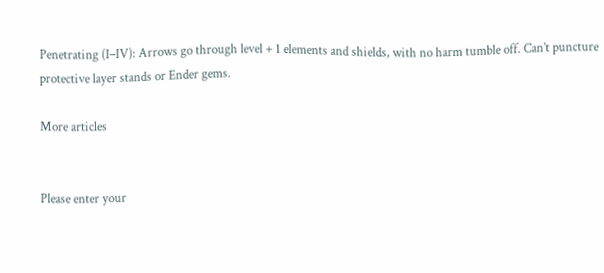Penetrating (I–IV): Arrows go through level + 1 elements and shields, with no harm tumble off. Can’t puncture protective layer stands or Ender gems.

More articles


Please enter your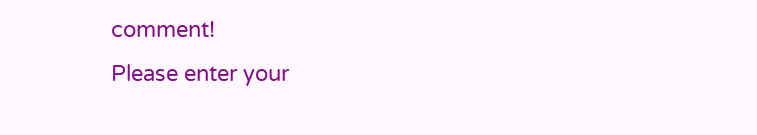comment!
Please enter your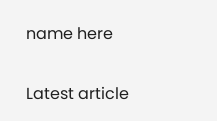name here

Latest article